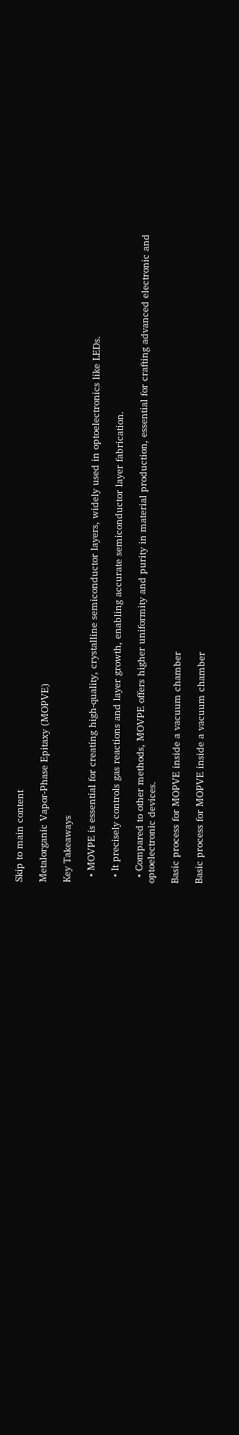Skip to main content

Metalorganic Vapor-Phase Epitaxy (MOPVE)

Key Takeaways

  • MOVPE is essential for creating high-quality, crystalline semiconductor layers, widely used in optoelectronics like LEDs.

  • It precisely controls gas reactions and layer growth, enabling accurate semiconductor layer fabrication.

  • Compared to other methods, MOVPE offers higher uniformity and purity in material production, essential for crafting advanced electronic and optoelectronic devices.

Basic process for MOPVE inside a vacuum chamber

Basic process for MOPVE inside a vacuum chamber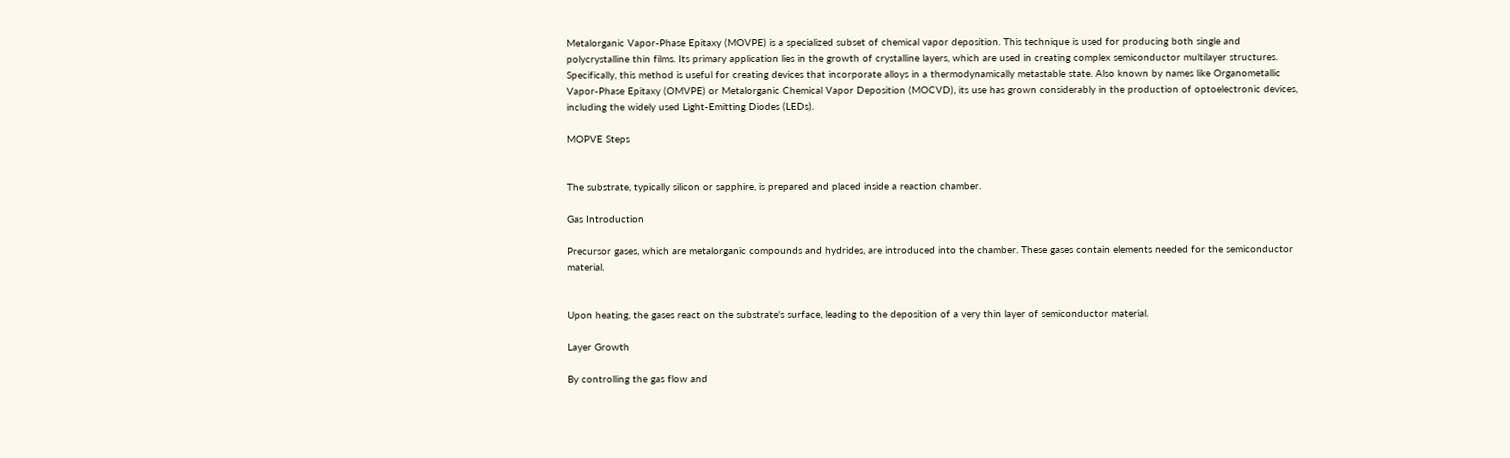Metalorganic Vapor-Phase Epitaxy (MOVPE) is a specialized subset of chemical vapor deposition. This technique is used for producing both single and polycrystalline thin films. Its primary application lies in the growth of crystalline layers, which are used in creating complex semiconductor multilayer structures. Specifically, this method is useful for creating devices that incorporate alloys in a thermodynamically metastable state. Also known by names like Organometallic Vapor-Phase Epitaxy (OMVPE) or Metalorganic Chemical Vapor Deposition (MOCVD), its use has grown considerably in the production of optoelectronic devices, including the widely used Light-Emitting Diodes (LEDs).

MOPVE Steps


The substrate, typically silicon or sapphire, is prepared and placed inside a reaction chamber.

Gas Introduction

Precursor gases, which are metalorganic compounds and hydrides, are introduced into the chamber. These gases contain elements needed for the semiconductor material.


Upon heating, the gases react on the substrate's surface, leading to the deposition of a very thin layer of semiconductor material.

Layer Growth

By controlling the gas flow and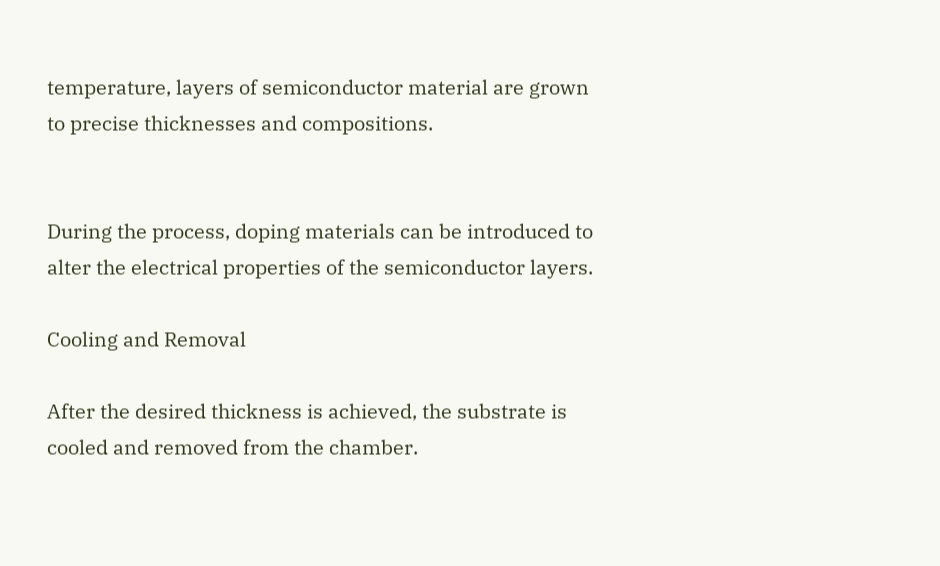temperature, layers of semiconductor material are grown to precise thicknesses and compositions.


During the process, doping materials can be introduced to alter the electrical properties of the semiconductor layers.

Cooling and Removal

After the desired thickness is achieved, the substrate is cooled and removed from the chamber.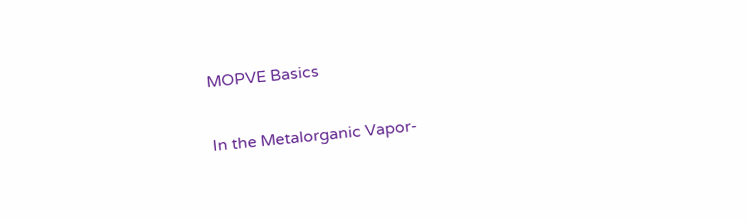MOPVE Basics

In the Metalorganic Vapor-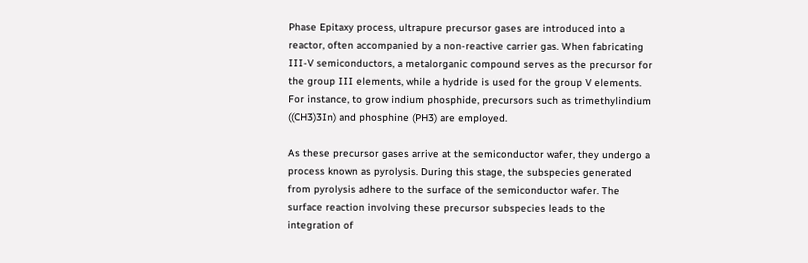Phase Epitaxy process, ultrapure precursor gases are introduced into a reactor, often accompanied by a non-reactive carrier gas. When fabricating III-V semiconductors, a metalorganic compound serves as the precursor for the group III elements, while a hydride is used for the group V elements. For instance, to grow indium phosphide, precursors such as trimethylindium ((CH3)3In) and phosphine (PH3) are employed.

As these precursor gases arrive at the semiconductor wafer, they undergo a process known as pyrolysis. During this stage, the subspecies generated from pyrolysis adhere to the surface of the semiconductor wafer. The surface reaction involving these precursor subspecies leads to the integration of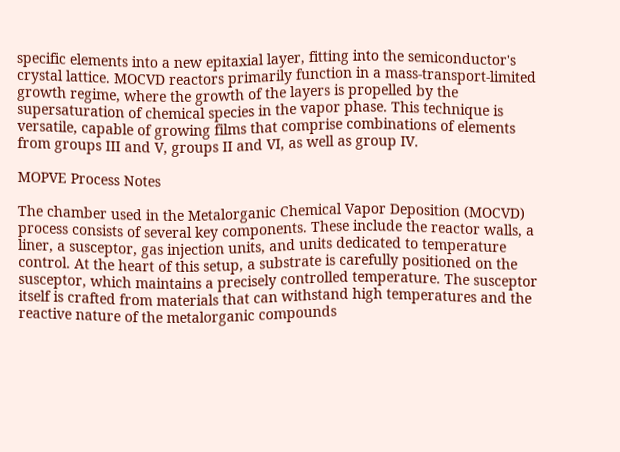specific elements into a new epitaxial layer, fitting into the semiconductor's crystal lattice. MOCVD reactors primarily function in a mass-transport-limited growth regime, where the growth of the layers is propelled by the supersaturation of chemical species in the vapor phase. This technique is versatile, capable of growing films that comprise combinations of elements from groups III and V, groups II and VI, as well as group IV.

MOPVE Process Notes

The chamber used in the Metalorganic Chemical Vapor Deposition (MOCVD) process consists of several key components. These include the reactor walls, a liner, a susceptor, gas injection units, and units dedicated to temperature control. At the heart of this setup, a substrate is carefully positioned on the susceptor, which maintains a precisely controlled temperature. The susceptor itself is crafted from materials that can withstand high temperatures and the reactive nature of the metalorganic compounds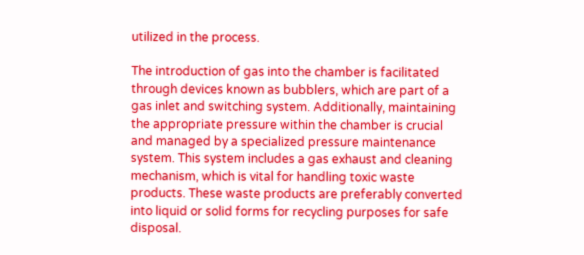utilized in the process.

The introduction of gas into the chamber is facilitated through devices known as bubblers, which are part of a gas inlet and switching system. Additionally, maintaining the appropriate pressure within the chamber is crucial and managed by a specialized pressure maintenance system. This system includes a gas exhaust and cleaning mechanism, which is vital for handling toxic waste products. These waste products are preferably converted into liquid or solid forms for recycling purposes for safe disposal.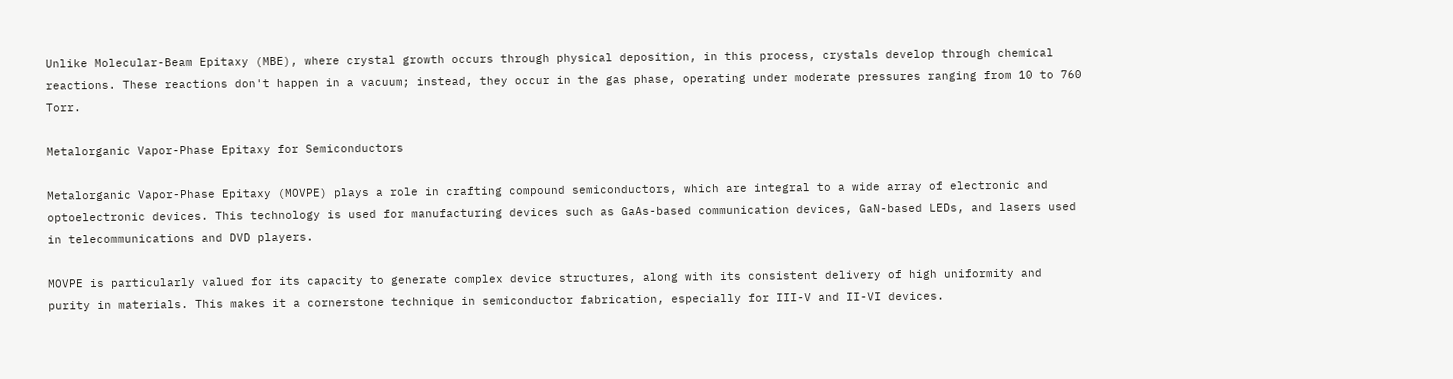Unlike Molecular-Beam Epitaxy (MBE), where crystal growth occurs through physical deposition, in this process, crystals develop through chemical reactions. These reactions don't happen in a vacuum; instead, they occur in the gas phase, operating under moderate pressures ranging from 10 to 760 Torr.

Metalorganic Vapor-Phase Epitaxy for Semiconductors

Metalorganic Vapor-Phase Epitaxy (MOVPE) plays a role in crafting compound semiconductors, which are integral to a wide array of electronic and optoelectronic devices. This technology is used for manufacturing devices such as GaAs-based communication devices, GaN-based LEDs, and lasers used in telecommunications and DVD players.

MOVPE is particularly valued for its capacity to generate complex device structures, along with its consistent delivery of high uniformity and purity in materials. This makes it a cornerstone technique in semiconductor fabrication, especially for III-V and II-VI devices.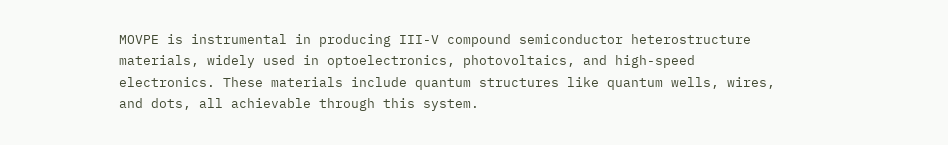MOVPE is instrumental in producing III-V compound semiconductor heterostructure materials, widely used in optoelectronics, photovoltaics, and high-speed electronics. These materials include quantum structures like quantum wells, wires, and dots, all achievable through this system.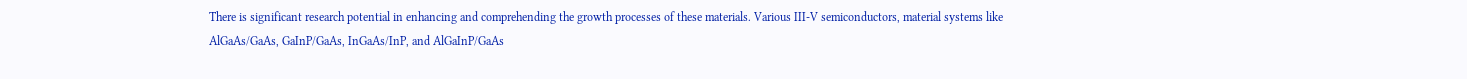There is significant research potential in enhancing and comprehending the growth processes of these materials. Various III-V semiconductors, material systems like AlGaAs/GaAs, GaInP/GaAs, InGaAs/InP, and AlGaInP/GaAs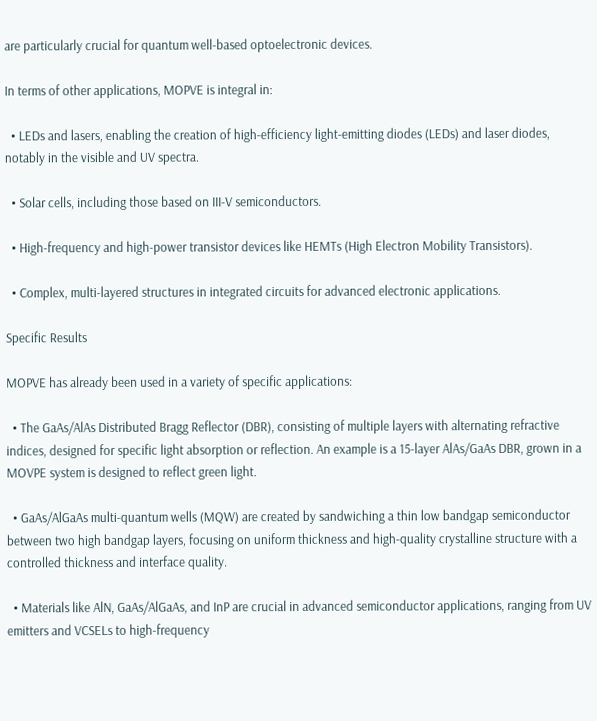are particularly crucial for quantum well-based optoelectronic devices.

In terms of other applications, MOPVE is integral in:

  • LEDs and lasers, enabling the creation of high-efficiency light-emitting diodes (LEDs) and laser diodes, notably in the visible and UV spectra.

  • Solar cells, including those based on III-V semiconductors.

  • High-frequency and high-power transistor devices like HEMTs (High Electron Mobility Transistors).

  • Complex, multi-layered structures in integrated circuits for advanced electronic applications.

Specific Results

MOPVE has already been used in a variety of specific applications:

  • The GaAs/AlAs Distributed Bragg Reflector (DBR), consisting of multiple layers with alternating refractive indices, designed for specific light absorption or reflection. An example is a 15-layer AlAs/GaAs DBR, grown in a MOVPE system is designed to reflect green light.

  • GaAs/AlGaAs multi-quantum wells (MQW) are created by sandwiching a thin low bandgap semiconductor between two high bandgap layers, focusing on uniform thickness and high-quality crystalline structure with a controlled thickness and interface quality.

  • Materials like AlN, GaAs/AlGaAs, and InP are crucial in advanced semiconductor applications, ranging from UV emitters and VCSELs to high-frequency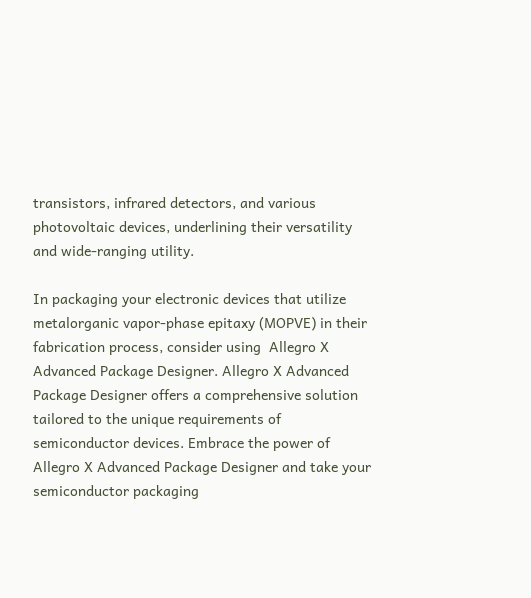transistors, infrared detectors, and various photovoltaic devices, underlining their versatility and wide-ranging utility.

In packaging your electronic devices that utilize metalorganic vapor-phase epitaxy (MOPVE) in their fabrication process, consider using  Allegro X Advanced Package Designer. Allegro X Advanced Package Designer offers a comprehensive solution tailored to the unique requirements of semiconductor devices. Embrace the power of Allegro X Advanced Package Designer and take your semiconductor packaging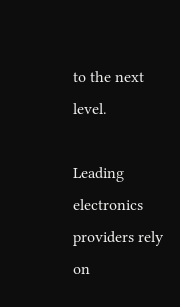to the next level.

Leading electronics providers rely on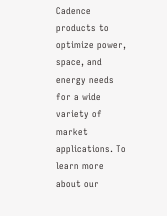Cadence products to optimize power, space, and energy needs for a wide variety of market applications. To learn more about our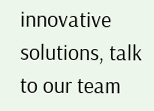innovative solutions, talk to our team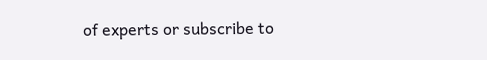of experts or subscribe to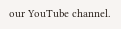our YouTube channel.